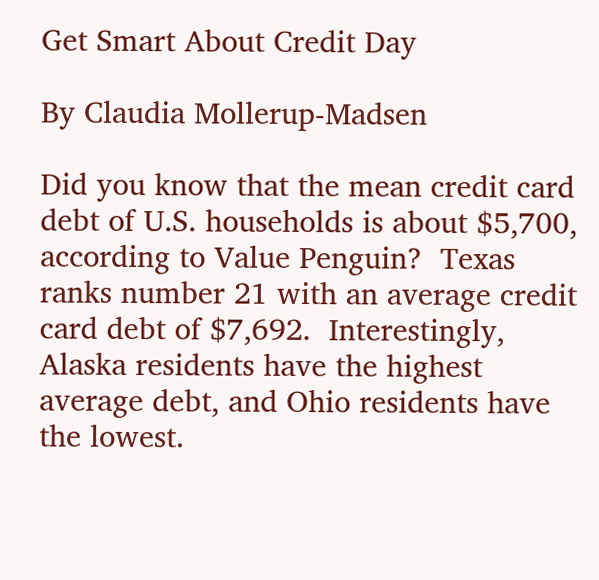Get Smart About Credit Day

By Claudia Mollerup-Madsen

Did you know that the mean credit card debt of U.S. households is about $5,700, according to Value Penguin?  Texas ranks number 21 with an average credit card debt of $7,692.  Interestingly, Alaska residents have the highest average debt, and Ohio residents have the lowest.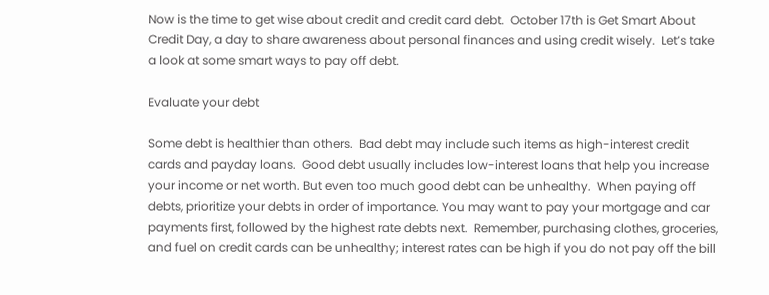Now is the time to get wise about credit and credit card debt.  October 17th is Get Smart About Credit Day, a day to share awareness about personal finances and using credit wisely.  Let’s take a look at some smart ways to pay off debt.

Evaluate your debt

Some debt is healthier than others.  Bad debt may include such items as high-interest credit cards and payday loans.  Good debt usually includes low-interest loans that help you increase your income or net worth. But even too much good debt can be unhealthy.  When paying off debts, prioritize your debts in order of importance. You may want to pay your mortgage and car payments first, followed by the highest rate debts next.  Remember, purchasing clothes, groceries, and fuel on credit cards can be unhealthy; interest rates can be high if you do not pay off the bill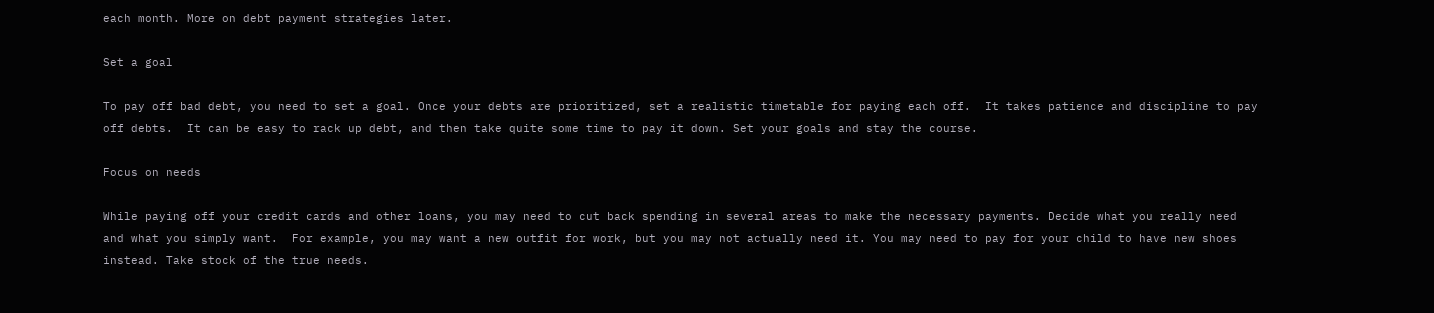each month. More on debt payment strategies later.

Set a goal

To pay off bad debt, you need to set a goal. Once your debts are prioritized, set a realistic timetable for paying each off.  It takes patience and discipline to pay off debts.  It can be easy to rack up debt, and then take quite some time to pay it down. Set your goals and stay the course.

Focus on needs

While paying off your credit cards and other loans, you may need to cut back spending in several areas to make the necessary payments. Decide what you really need and what you simply want.  For example, you may want a new outfit for work, but you may not actually need it. You may need to pay for your child to have new shoes instead. Take stock of the true needs.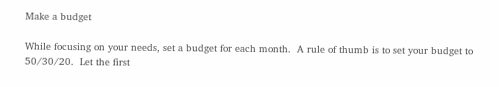Make a budget

While focusing on your needs, set a budget for each month.  A rule of thumb is to set your budget to 50/30/20.  Let the first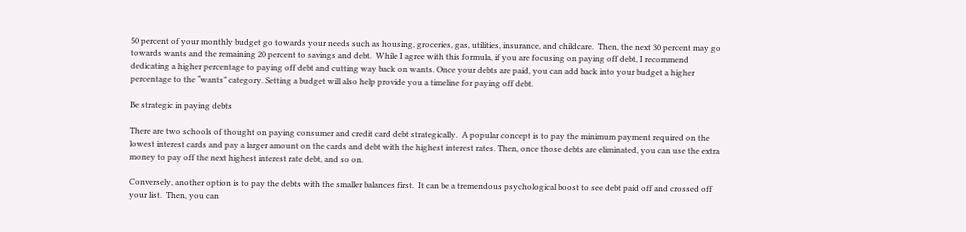50 percent of your monthly budget go towards your needs such as housing, groceries, gas, utilities, insurance, and childcare.  Then, the next 30 percent may go towards wants and the remaining 20 percent to savings and debt.  While I agree with this formula, if you are focusing on paying off debt, I recommend dedicating a higher percentage to paying off debt and cutting way back on wants. Once your debts are paid, you can add back into your budget a higher percentage to the “wants” category. Setting a budget will also help provide you a timeline for paying off debt.

Be strategic in paying debts

There are two schools of thought on paying consumer and credit card debt strategically.  A popular concept is to pay the minimum payment required on the lowest interest cards and pay a larger amount on the cards and debt with the highest interest rates. Then, once those debts are eliminated, you can use the extra money to pay off the next highest interest rate debt, and so on.

Conversely, another option is to pay the debts with the smaller balances first.  It can be a tremendous psychological boost to see debt paid off and crossed off your list.  Then, you can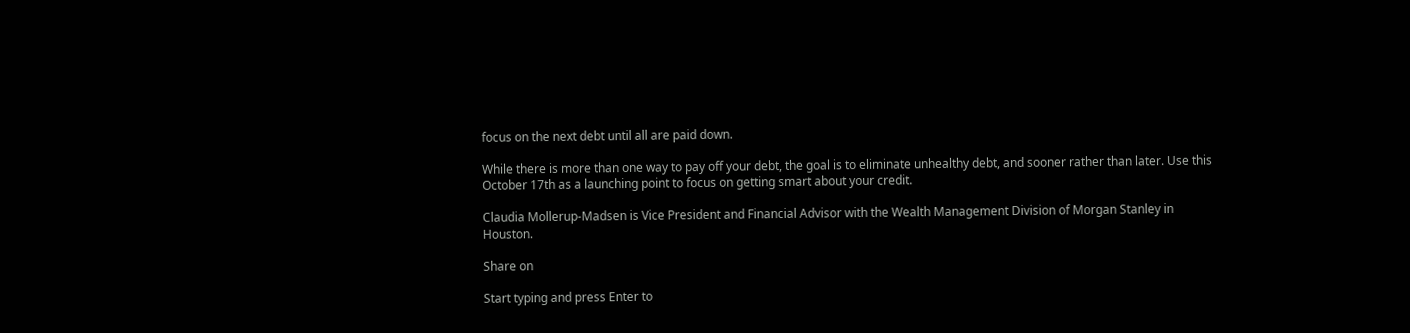focus on the next debt until all are paid down.

While there is more than one way to pay off your debt, the goal is to eliminate unhealthy debt, and sooner rather than later. Use this October 17th as a launching point to focus on getting smart about your credit.

Claudia Mollerup-Madsen is Vice President and Financial Advisor with the Wealth Management Division of Morgan Stanley in Houston.

Share on

Start typing and press Enter to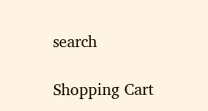search

Shopping Cart